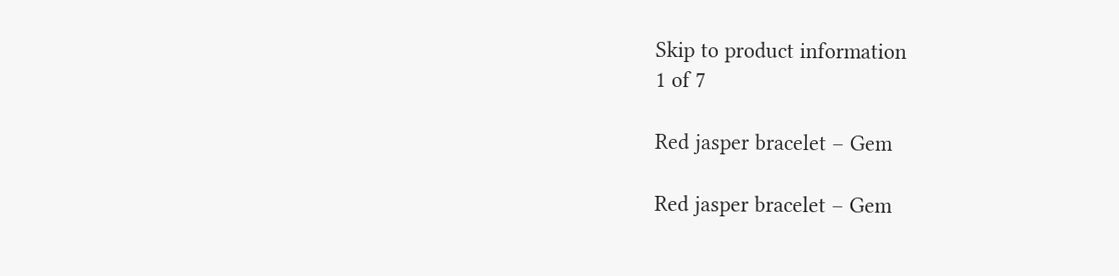Skip to product information
1 of 7

Red jasper bracelet – Gem

Red jasper bracelet – Gem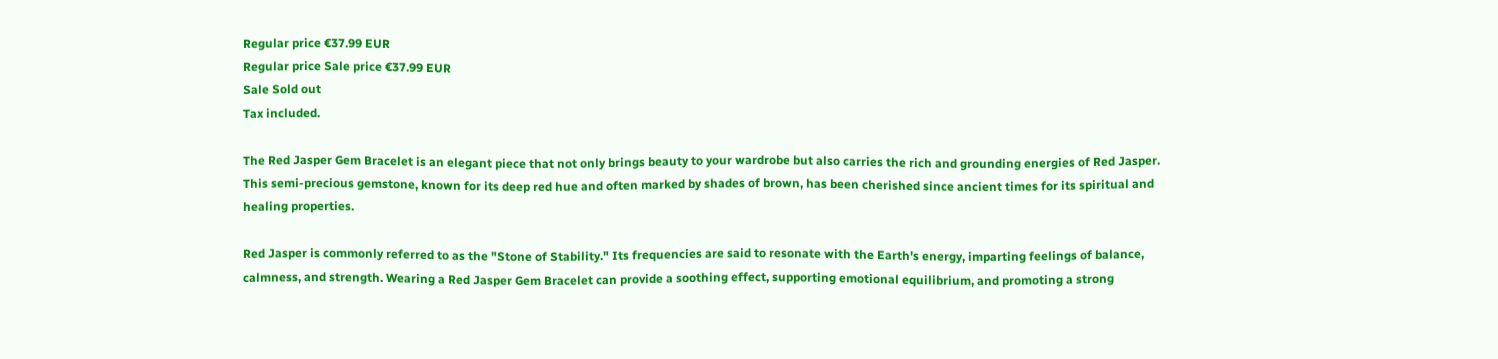Regular price €37.99 EUR
Regular price Sale price €37.99 EUR
Sale Sold out
Tax included.

The Red Jasper Gem Bracelet is an elegant piece that not only brings beauty to your wardrobe but also carries the rich and grounding energies of Red Jasper. This semi-precious gemstone, known for its deep red hue and often marked by shades of brown, has been cherished since ancient times for its spiritual and healing properties.

Red Jasper is commonly referred to as the "Stone of Stability." Its frequencies are said to resonate with the Earth's energy, imparting feelings of balance, calmness, and strength. Wearing a Red Jasper Gem Bracelet can provide a soothing effect, supporting emotional equilibrium, and promoting a strong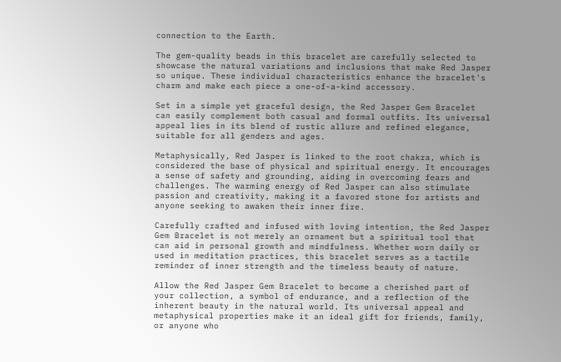connection to the Earth.

The gem-quality beads in this bracelet are carefully selected to showcase the natural variations and inclusions that make Red Jasper so unique. These individual characteristics enhance the bracelet's charm and make each piece a one-of-a-kind accessory.

Set in a simple yet graceful design, the Red Jasper Gem Bracelet can easily complement both casual and formal outfits. Its universal appeal lies in its blend of rustic allure and refined elegance, suitable for all genders and ages.

Metaphysically, Red Jasper is linked to the root chakra, which is considered the base of physical and spiritual energy. It encourages a sense of safety and grounding, aiding in overcoming fears and challenges. The warming energy of Red Jasper can also stimulate passion and creativity, making it a favored stone for artists and anyone seeking to awaken their inner fire.

Carefully crafted and infused with loving intention, the Red Jasper Gem Bracelet is not merely an ornament but a spiritual tool that can aid in personal growth and mindfulness. Whether worn daily or used in meditation practices, this bracelet serves as a tactile reminder of inner strength and the timeless beauty of nature.

Allow the Red Jasper Gem Bracelet to become a cherished part of your collection, a symbol of endurance, and a reflection of the inherent beauty in the natural world. Its universal appeal and metaphysical properties make it an ideal gift for friends, family, or anyone who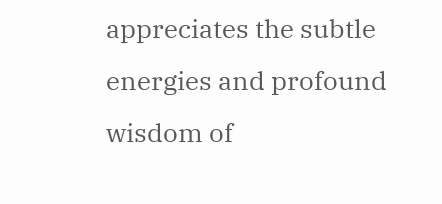appreciates the subtle energies and profound wisdom of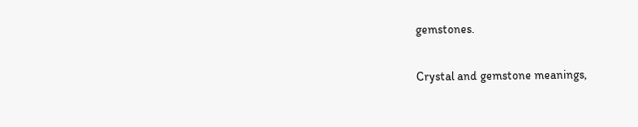gemstones.

Crystal and gemstone meanings,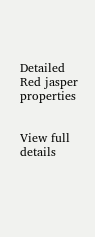Detailed Red jasper properties


View full details